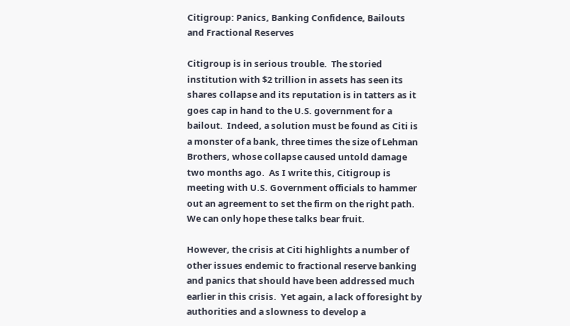Citigroup: Panics, Banking Confidence, Bailouts and Fractional Reserves

Citigroup is in serious trouble.  The storied institution with $2 trillion in assets has seen its shares collapse and its reputation is in tatters as it goes cap in hand to the U.S. government for a bailout.  Indeed, a solution must be found as Citi is a monster of a bank, three times the size of Lehman Brothers, whose collapse caused untold damage two months ago.  As I write this, Citigroup is meeting with U.S. Government officials to hammer out an agreement to set the firm on the right path.  We can only hope these talks bear fruit.

However, the crisis at Citi highlights a number of other issues endemic to fractional reserve banking and panics that should have been addressed much earlier in this crisis.  Yet again, a lack of foresight by authorities and a slowness to develop a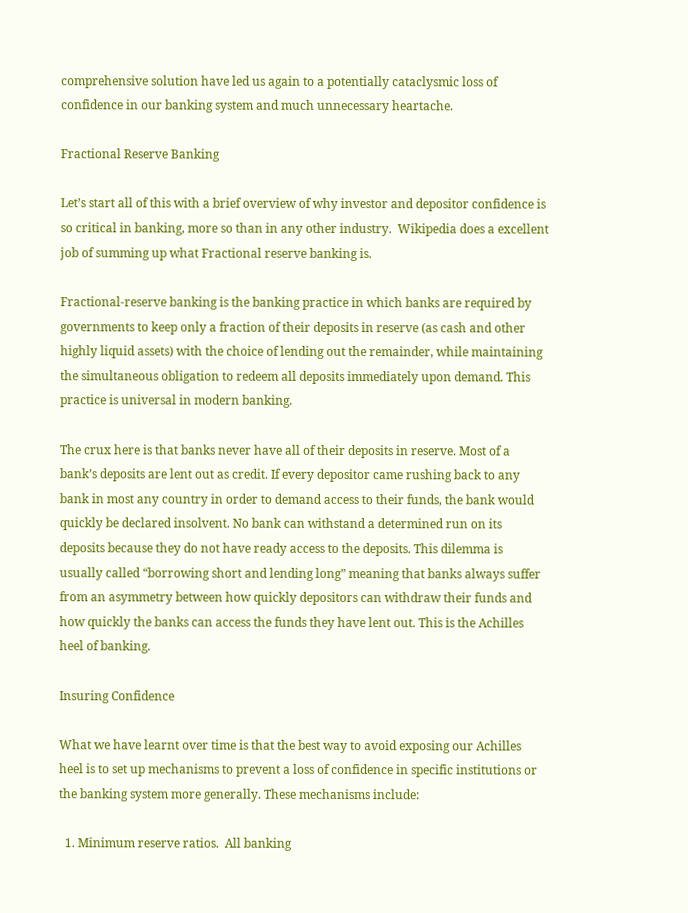comprehensive solution have led us again to a potentially cataclysmic loss of confidence in our banking system and much unnecessary heartache.

Fractional Reserve Banking

Let’s start all of this with a brief overview of why investor and depositor confidence is so critical in banking, more so than in any other industry.  Wikipedia does a excellent job of summing up what Fractional reserve banking is.

Fractional-reserve banking is the banking practice in which banks are required by governments to keep only a fraction of their deposits in reserve (as cash and other highly liquid assets) with the choice of lending out the remainder, while maintaining the simultaneous obligation to redeem all deposits immediately upon demand. This practice is universal in modern banking.

The crux here is that banks never have all of their deposits in reserve. Most of a bank’s deposits are lent out as credit. If every depositor came rushing back to any bank in most any country in order to demand access to their funds, the bank would quickly be declared insolvent. No bank can withstand a determined run on its deposits because they do not have ready access to the deposits. This dilemma is usually called “borrowing short and lending long” meaning that banks always suffer from an asymmetry between how quickly depositors can withdraw their funds and how quickly the banks can access the funds they have lent out. This is the Achilles heel of banking.

Insuring Confidence

What we have learnt over time is that the best way to avoid exposing our Achilles heel is to set up mechanisms to prevent a loss of confidence in specific institutions or the banking system more generally. These mechanisms include:

  1. Minimum reserve ratios.  All banking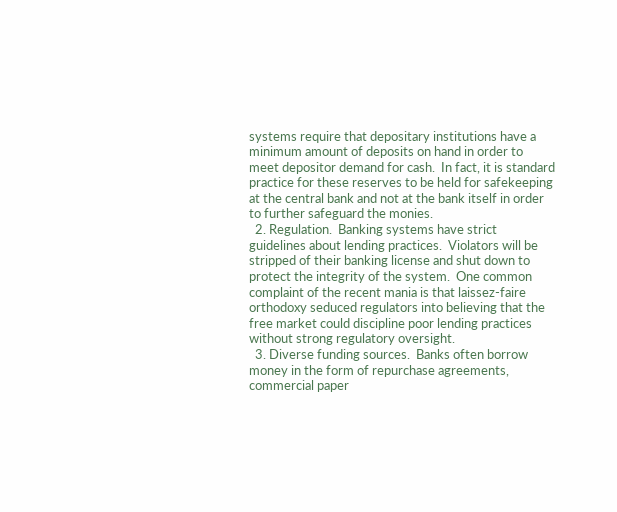systems require that depositary institutions have a minimum amount of deposits on hand in order to meet depositor demand for cash.  In fact, it is standard practice for these reserves to be held for safekeeping at the central bank and not at the bank itself in order to further safeguard the monies.
  2. Regulation.  Banking systems have strict guidelines about lending practices.  Violators will be stripped of their banking license and shut down to protect the integrity of the system.  One common complaint of the recent mania is that laissez-faire orthodoxy seduced regulators into believing that the free market could discipline poor lending practices without strong regulatory oversight.
  3. Diverse funding sources.  Banks often borrow money in the form of repurchase agreements, commercial paper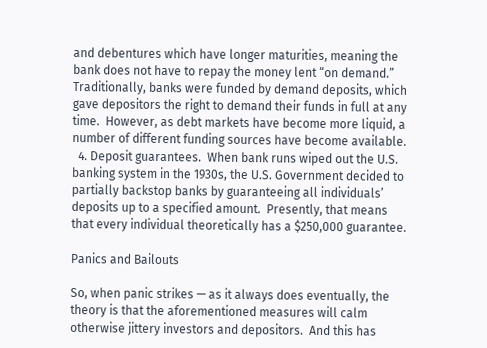and debentures which have longer maturities, meaning the bank does not have to repay the money lent “on demand.”  Traditionally, banks were funded by demand deposits, which gave depositors the right to demand their funds in full at any time.  However, as debt markets have become more liquid, a number of different funding sources have become available.
  4. Deposit guarantees.  When bank runs wiped out the U.S. banking system in the 1930s, the U.S. Government decided to partially backstop banks by guaranteeing all individuals’ deposits up to a specified amount.  Presently, that means that every individual theoretically has a $250,000 guarantee.

Panics and Bailouts

So, when panic strikes — as it always does eventually, the theory is that the aforementioned measures will calm otherwise jittery investors and depositors.  And this has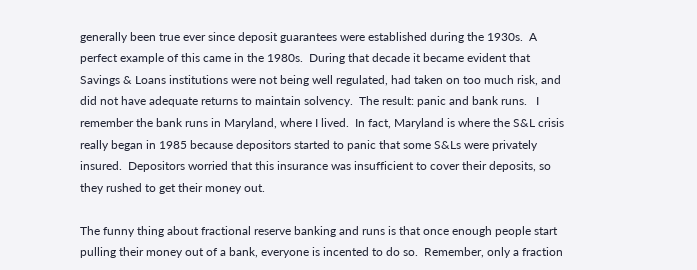generally been true ever since deposit guarantees were established during the 1930s.  A perfect example of this came in the 1980s.  During that decade it became evident that Savings & Loans institutions were not being well regulated, had taken on too much risk, and did not have adequate returns to maintain solvency.  The result: panic and bank runs.   I remember the bank runs in Maryland, where I lived.  In fact, Maryland is where the S&L crisis really began in 1985 because depositors started to panic that some S&Ls were privately insured.  Depositors worried that this insurance was insufficient to cover their deposits, so they rushed to get their money out.

The funny thing about fractional reserve banking and runs is that once enough people start pulling their money out of a bank, everyone is incented to do so.  Remember, only a fraction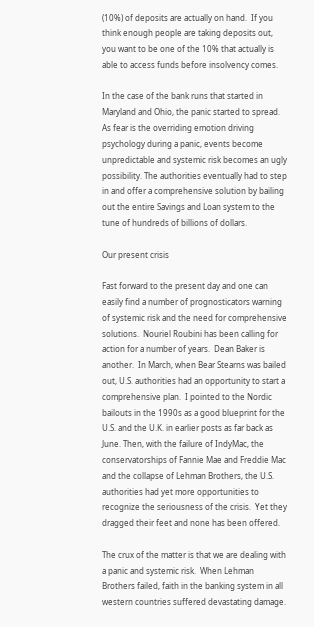(10%) of deposits are actually on hand.  If you think enough people are taking deposits out, you want to be one of the 10% that actually is able to access funds before insolvency comes.

In the case of the bank runs that started in Maryland and Ohio, the panic started to spread.  As fear is the overriding emotion driving psychology during a panic, events become unpredictable and systemic risk becomes an ugly possibility. The authorities eventually had to step in and offer a comprehensive solution by bailing out the entire Savings and Loan system to the tune of hundreds of billions of dollars.

Our present crisis

Fast forward to the present day and one can easily find a number of prognosticators warning of systemic risk and the need for comprehensive solutions.  Nouriel Roubini has been calling for action for a number of years.  Dean Baker is another.  In March, when Bear Stearns was bailed out, U.S. authorities had an opportunity to start a comprehensive plan.  I pointed to the Nordic bailouts in the 1990s as a good blueprint for the U.S. and the U.K. in earlier posts as far back as June. Then, with the failure of IndyMac, the conservatorships of Fannie Mae and Freddie Mac and the collapse of Lehman Brothers, the U.S. authorities had yet more opportunities to recognize the seriousness of the crisis.  Yet they dragged their feet and none has been offered.

The crux of the matter is that we are dealing with a panic and systemic risk.  When Lehman Brothers failed, faith in the banking system in all western countries suffered devastating damage.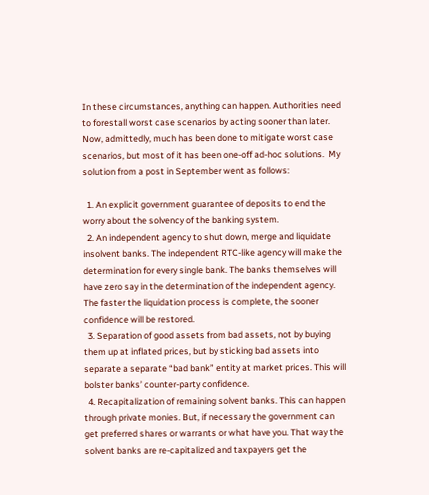In these circumstances, anything can happen. Authorities need to forestall worst case scenarios by acting sooner than later.  Now, admittedly, much has been done to mitigate worst case scenarios, but most of it has been one-off ad-hoc solutions.  My solution from a post in September went as follows:

  1. An explicit government guarantee of deposits to end the worry about the solvency of the banking system.
  2. An independent agency to shut down, merge and liquidate insolvent banks. The independent RTC-like agency will make the determination for every single bank. The banks themselves will have zero say in the determination of the independent agency. The faster the liquidation process is complete, the sooner confidence will be restored.
  3. Separation of good assets from bad assets, not by buying them up at inflated prices, but by sticking bad assets into separate a separate “bad bank” entity at market prices. This will bolster banks’ counter-party confidence.
  4. Recapitalization of remaining solvent banks. This can happen through private monies. But, if necessary the government can get preferred shares or warrants or what have you. That way the solvent banks are re-capitalized and taxpayers get the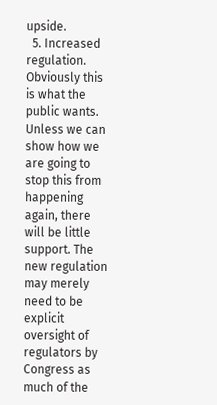upside.
  5. Increased regulation. Obviously this is what the public wants. Unless we can show how we are going to stop this from happening again, there will be little support. The new regulation may merely need to be explicit oversight of regulators by Congress as much of the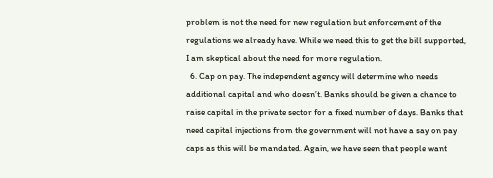problem is not the need for new regulation but enforcement of the regulations we already have. While we need this to get the bill supported, I am skeptical about the need for more regulation.
  6. Cap on pay. The independent agency will determine who needs additional capital and who doesn’t. Banks should be given a chance to raise capital in the private sector for a fixed number of days. Banks that need capital injections from the government will not have a say on pay caps as this will be mandated. Again, we have seen that people want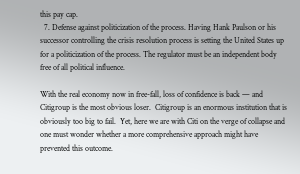this pay cap.
  7. Defense against politicization of the process. Having Hank Paulson or his successor controlling the crisis resolution process is setting the United States up for a politicization of the process. The regulator must be an independent body free of all political influence.

With the real economy now in free-fall, loss of confidence is back — and Citigroup is the most obvious loser.  Citigroup is an enormous institution that is obviously too big to fail.  Yet, here we are with Citi on the verge of collapse and one must wonder whether a more comprehensive approach might have prevented this outcome.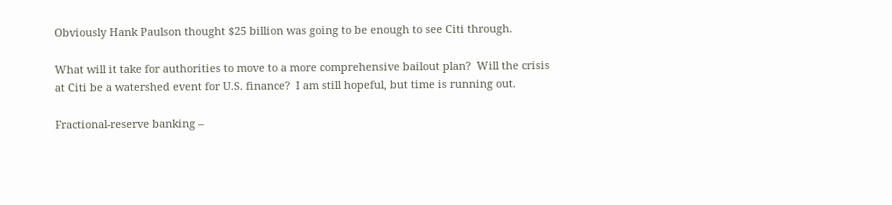Obviously Hank Paulson thought $25 billion was going to be enough to see Citi through.

What will it take for authorities to move to a more comprehensive bailout plan?  Will the crisis at Citi be a watershed event for U.S. finance?  I am still hopeful, but time is running out.

Fractional-reserve banking –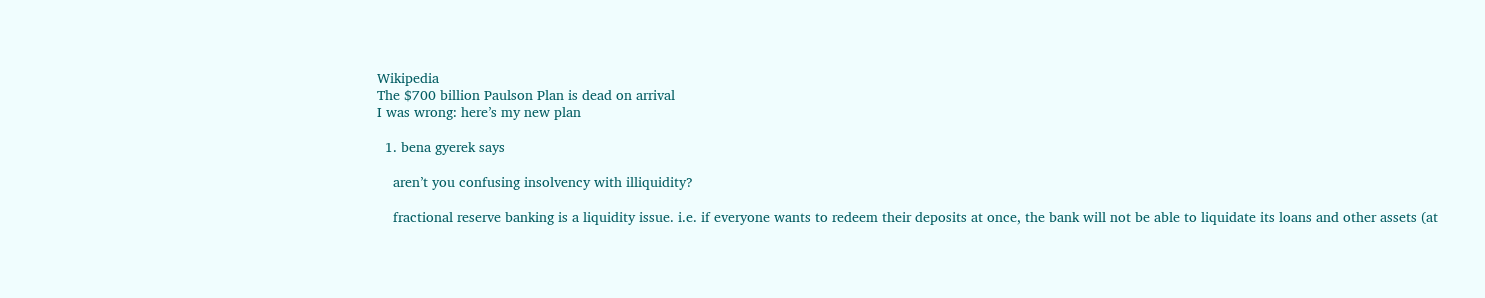Wikipedia
The $700 billion Paulson Plan is dead on arrival
I was wrong: here’s my new plan

  1. bena gyerek says

    aren’t you confusing insolvency with illiquidity?

    fractional reserve banking is a liquidity issue. i.e. if everyone wants to redeem their deposits at once, the bank will not be able to liquidate its loans and other assets (at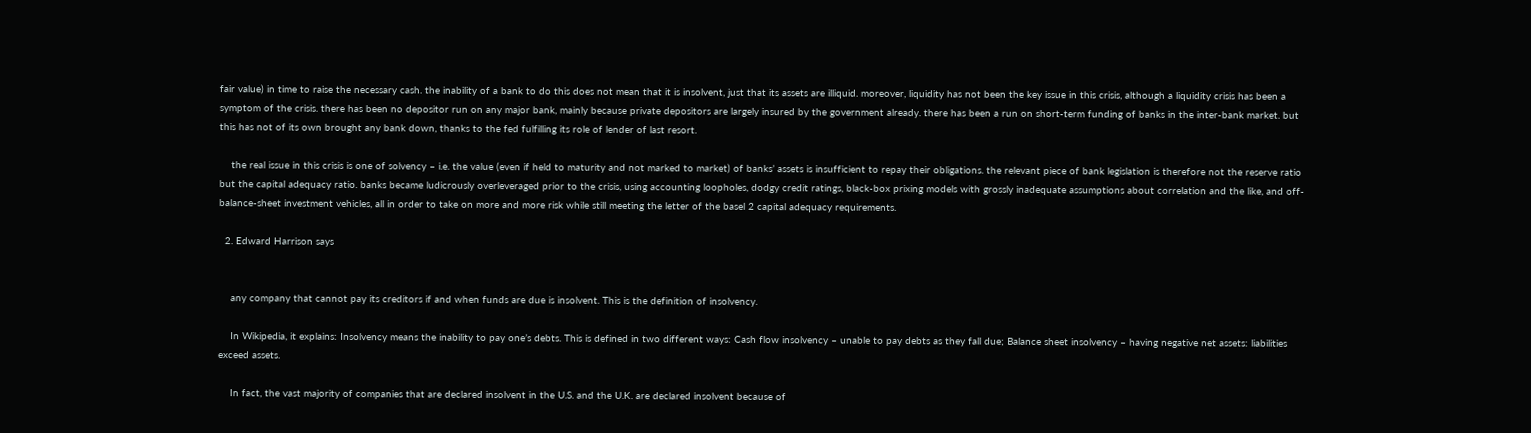fair value) in time to raise the necessary cash. the inability of a bank to do this does not mean that it is insolvent, just that its assets are illiquid. moreover, liquidity has not been the key issue in this crisis, although a liquidity crisis has been a symptom of the crisis. there has been no depositor run on any major bank, mainly because private depositors are largely insured by the government already. there has been a run on short-term funding of banks in the inter-bank market. but this has not of its own brought any bank down, thanks to the fed fulfilling its role of lender of last resort.

    the real issue in this crisis is one of solvency – i.e. the value (even if held to maturity and not marked to market) of banks’ assets is insufficient to repay their obligations. the relevant piece of bank legislation is therefore not the reserve ratio but the capital adequacy ratio. banks became ludicrously overleveraged prior to the crisis, using accounting loopholes, dodgy credit ratings, black-box prixing models with grossly inadequate assumptions about correlation and the like, and off-balance-sheet investment vehicles, all in order to take on more and more risk while still meeting the letter of the basel 2 capital adequacy requirements.

  2. Edward Harrison says


    any company that cannot pay its creditors if and when funds are due is insolvent. This is the definition of insolvency.

    In Wikipedia, it explains: Insolvency means the inability to pay one’s debts. This is defined in two different ways: Cash flow insolvency – unable to pay debts as they fall due; Balance sheet insolvency – having negative net assets: liabilities exceed assets.

    In fact, the vast majority of companies that are declared insolvent in the U.S. and the U.K. are declared insolvent because of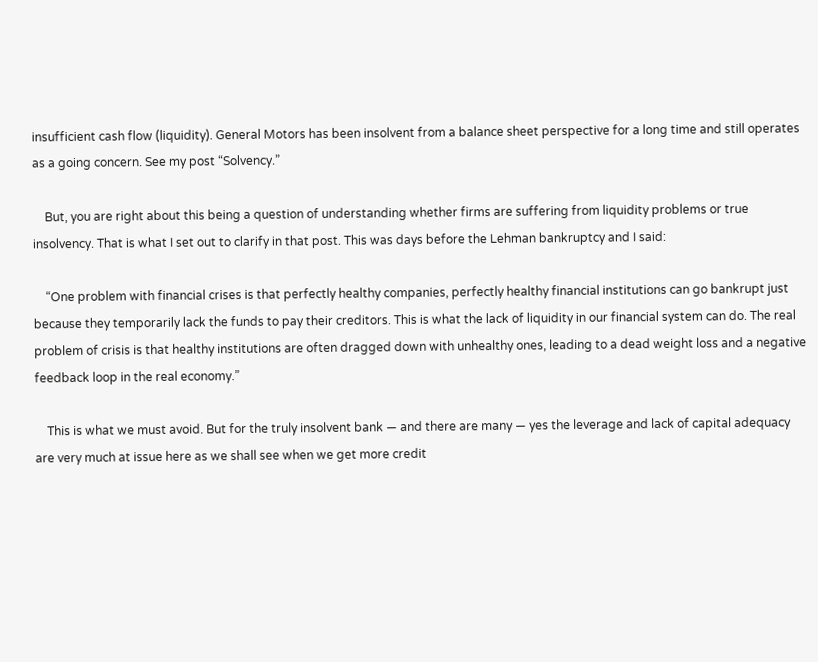insufficient cash flow (liquidity). General Motors has been insolvent from a balance sheet perspective for a long time and still operates as a going concern. See my post “Solvency.”

    But, you are right about this being a question of understanding whether firms are suffering from liquidity problems or true insolvency. That is what I set out to clarify in that post. This was days before the Lehman bankruptcy and I said:

    “One problem with financial crises is that perfectly healthy companies, perfectly healthy financial institutions can go bankrupt just because they temporarily lack the funds to pay their creditors. This is what the lack of liquidity in our financial system can do. The real problem of crisis is that healthy institutions are often dragged down with unhealthy ones, leading to a dead weight loss and a negative feedback loop in the real economy.”

    This is what we must avoid. But for the truly insolvent bank — and there are many — yes the leverage and lack of capital adequacy are very much at issue here as we shall see when we get more credit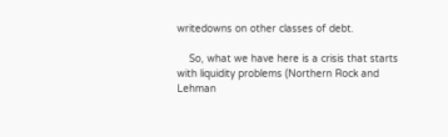writedowns on other classes of debt.

    So, what we have here is a crisis that starts with liquidity problems (Northern Rock and Lehman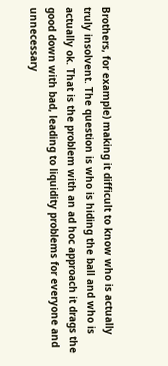Brothers, for example) making it difficult to know who is actually truly insolvent. The question is who is hiding the ball and who is actually ok. That is the problem with an ad hoc approach it drags the good down with bad, leading to liquidity problems for everyone and unnecessary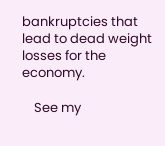bankruptcies that lead to dead weight losses for the economy.

    See my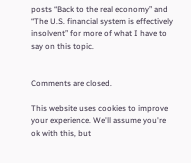posts “Back to the real economy” and “The U.S. financial system is effectively insolvent” for more of what I have to say on this topic.


Comments are closed.

This website uses cookies to improve your experience. We'll assume you're ok with this, but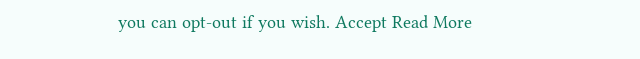you can opt-out if you wish. Accept Read More